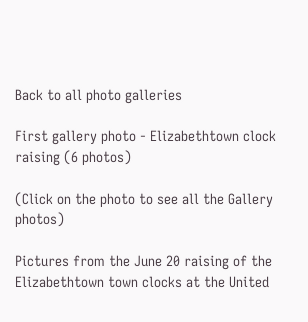Back to all photo galleries

First gallery photo - Elizabethtown clock raising (6 photos)

(Click on the photo to see all the Gallery photos)

Pictures from the June 20 raising of the Elizabethtown town clocks at the United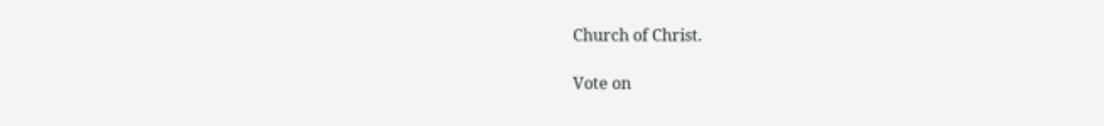Church of Christ.

Vote on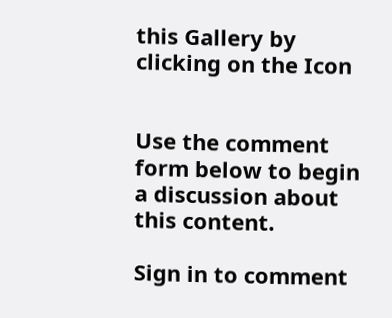this Gallery by clicking on the Icon


Use the comment form below to begin a discussion about this content.

Sign in to comment